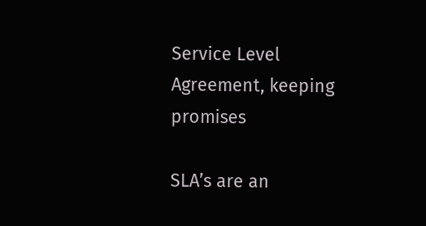Service Level Agreement, keeping promises

SLA’s are an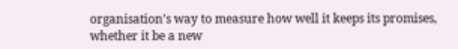organisation’s way to measure how well it keeps its promises, whether it be a new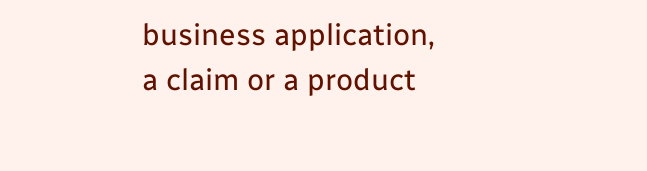business application, a claim or a product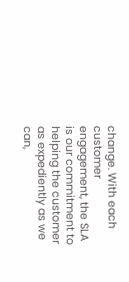change. With each customer engagement, the SLA is our commitment to helping the customer as expediently as we can,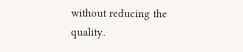without reducing the quality.